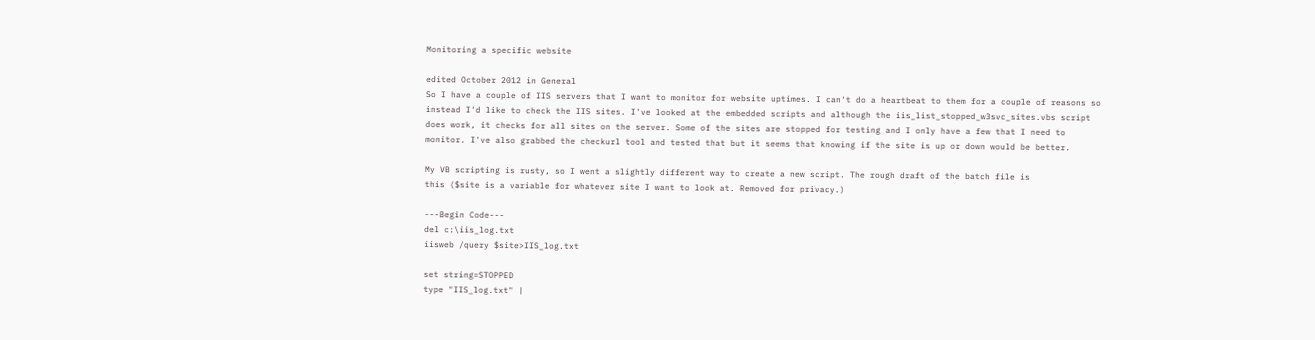Monitoring a specific website

edited October 2012 in General
So I have a couple of IIS servers that I want to monitor for website uptimes. I can't do a heartbeat to them for a couple of reasons so instead I'd like to check the IIS sites. I've looked at the embedded scripts and although the iis_list_stopped_w3svc_sites.vbs script does work, it checks for all sites on the server. Some of the sites are stopped for testing and I only have a few that I need to monitor. I've also grabbed the checkurl tool and tested that but it seems that knowing if the site is up or down would be better.

My VB scripting is rusty, so I went a slightly different way to create a new script. The rough draft of the batch file is
this ($site is a variable for whatever site I want to look at. Removed for privacy.)

---Begin Code---
del c:\iis_log.txt
iisweb /query $site>IIS_log.txt

set string=STOPPED
type "IIS_log.txt" |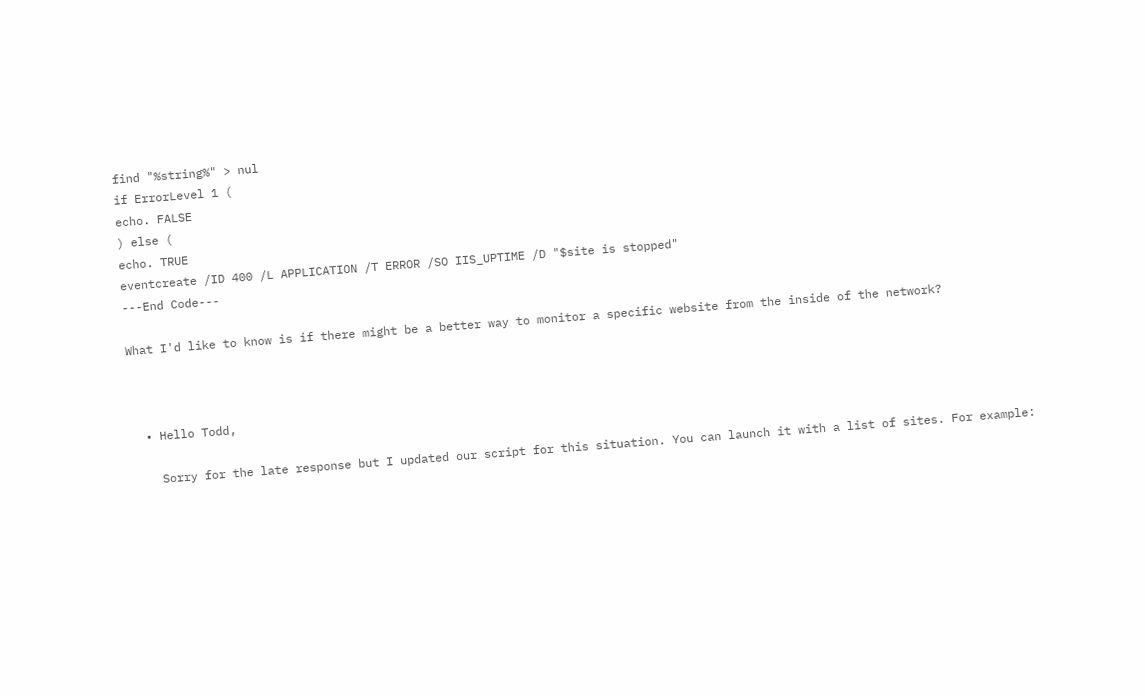find "%string%" > nul
if ErrorLevel 1 (
echo. FALSE
) else (
echo. TRUE
eventcreate /ID 400 /L APPLICATION /T ERROR /SO IIS_UPTIME /D "$site is stopped"
---End Code---

What I'd like to know is if there might be a better way to monitor a specific website from the inside of the network?



  • Hello Todd,

    Sorry for the late response but I updated our script for this situation. You can launch it with a list of sites. For example: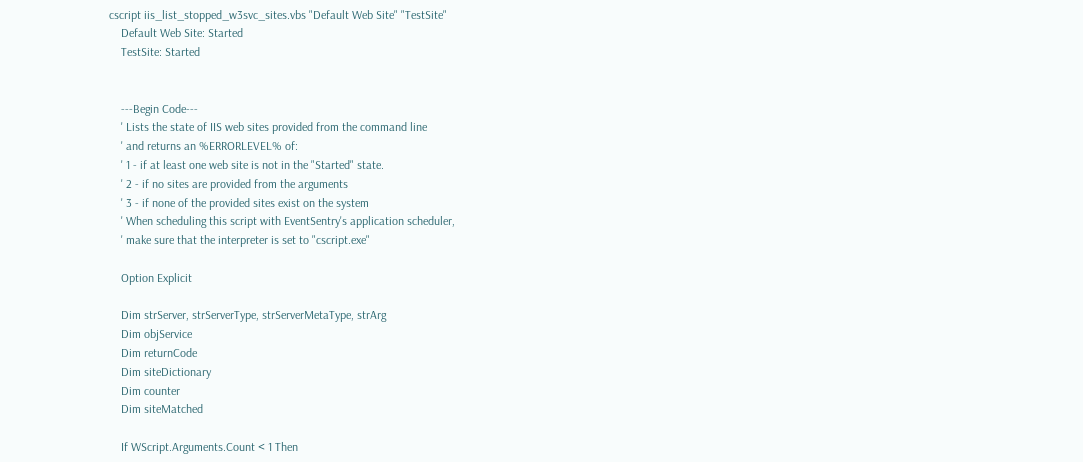cscript iis_list_stopped_w3svc_sites.vbs "Default Web Site" "TestSite"
    Default Web Site: Started
    TestSite: Started


    ---Begin Code---
    ' Lists the state of IIS web sites provided from the command line
    ' and returns an %ERRORLEVEL% of:
    ' 1 - if at least one web site is not in the "Started" state.
    ' 2 - if no sites are provided from the arguments
    ' 3 - if none of the provided sites exist on the system
    ' When scheduling this script with EventSentry's application scheduler,
    ' make sure that the interpreter is set to "cscript.exe"

    Option Explicit

    Dim strServer, strServerType, strServerMetaType, strArg
    Dim objService
    Dim returnCode
    Dim siteDictionary
    Dim counter
    Dim siteMatched

    If WScript.Arguments.Count < 1 Then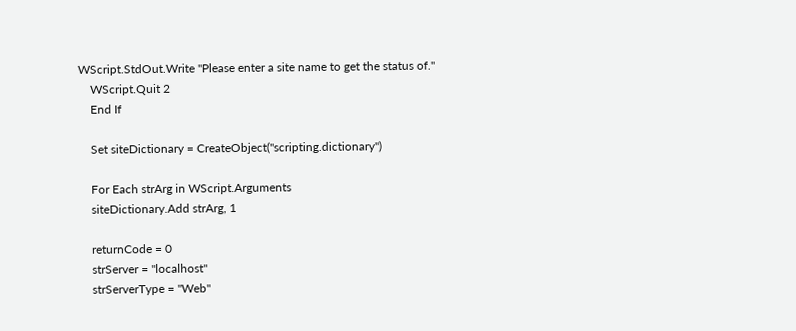WScript.StdOut.Write "Please enter a site name to get the status of."
    WScript.Quit 2
    End If

    Set siteDictionary = CreateObject("scripting.dictionary")

    For Each strArg in WScript.Arguments
    siteDictionary.Add strArg, 1

    returnCode = 0
    strServer = "localhost"
    strServerType = "Web"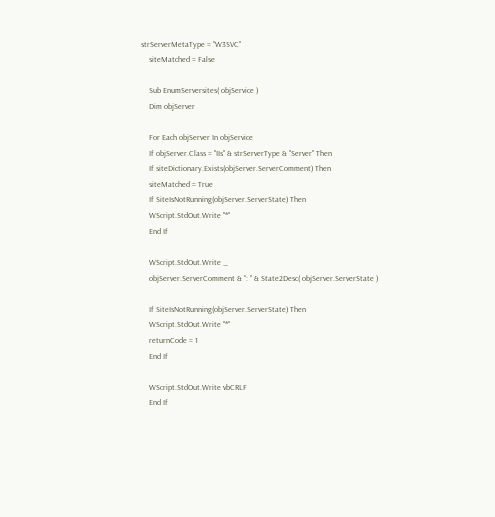strServerMetaType = "W3SVC"
    siteMatched = False

    Sub EnumServersites( objService )
    Dim objServer

    For Each objServer In objService
    If objServer.Class = "IIs" & strServerType & "Server" Then
    If siteDictionary.Exists(objServer.ServerComment) Then
    siteMatched = True
    If SiteIsNotRunning(objServer.ServerState) Then
    WScript.StdOut.Write "*"
    End If

    WScript.StdOut.Write _
    objServer.ServerComment & ": " & State2Desc( objServer.ServerState )

    If SiteIsNotRunning(objServer.ServerState) Then
    WScript.StdOut.Write "*"
    returnCode = 1
    End If

    WScript.StdOut.Write vbCRLF
    End If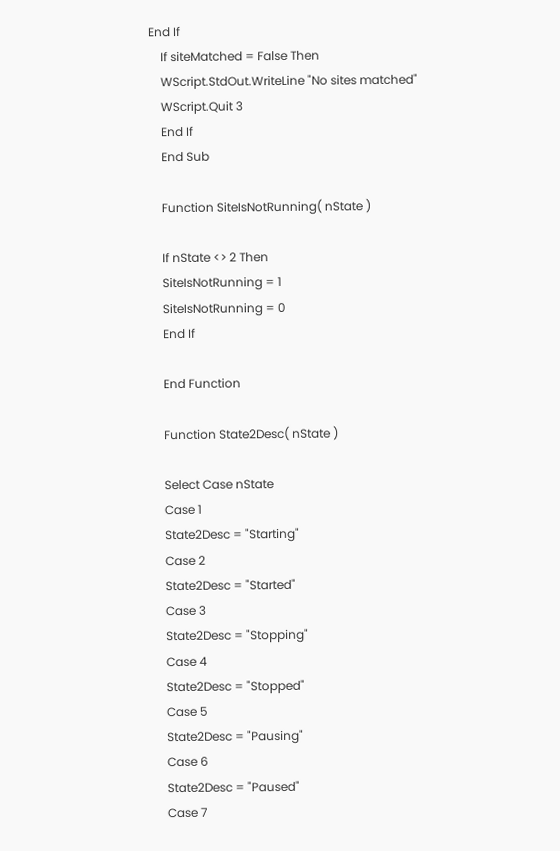End If
    If siteMatched = False Then
    WScript.StdOut.WriteLine "No sites matched"
    WScript.Quit 3
    End If
    End Sub

    Function SiteIsNotRunning( nState )

    If nState <> 2 Then
    SiteIsNotRunning = 1
    SiteIsNotRunning = 0
    End If

    End Function

    Function State2Desc( nState )

    Select Case nState
    Case 1
    State2Desc = "Starting"
    Case 2
    State2Desc = "Started"
    Case 3
    State2Desc = "Stopping"
    Case 4
    State2Desc = "Stopped"
    Case 5
    State2Desc = "Pausing"
    Case 6
    State2Desc = "Paused"
    Case 7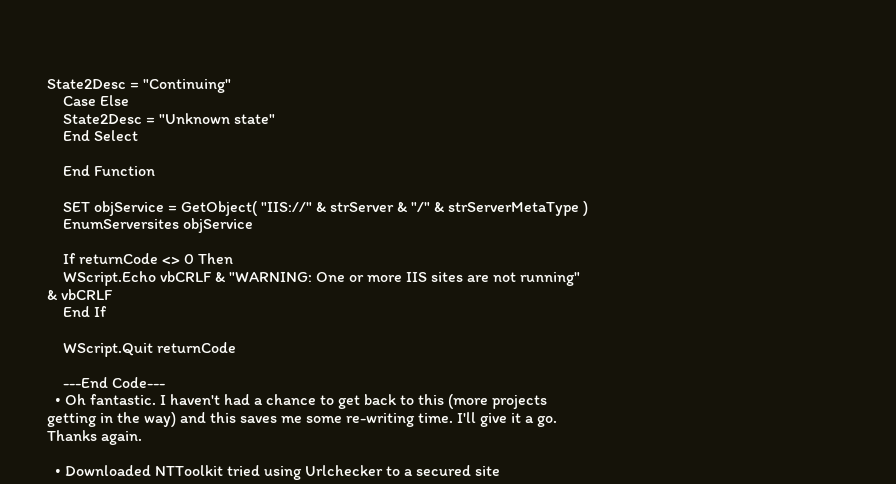State2Desc = "Continuing"
    Case Else
    State2Desc = "Unknown state"
    End Select

    End Function

    SET objService = GetObject( "IIS://" & strServer & "/" & strServerMetaType )
    EnumServersites objService

    If returnCode <> 0 Then
    WScript.Echo vbCRLF & "WARNING: One or more IIS sites are not running" & vbCRLF
    End If

    WScript.Quit returnCode

    ---End Code---
  • Oh fantastic. I haven't had a chance to get back to this (more projects getting in the way) and this saves me some re-writing time. I'll give it a go. Thanks again.

  • Downloaded NTToolkit tried using Urlchecker to a secured site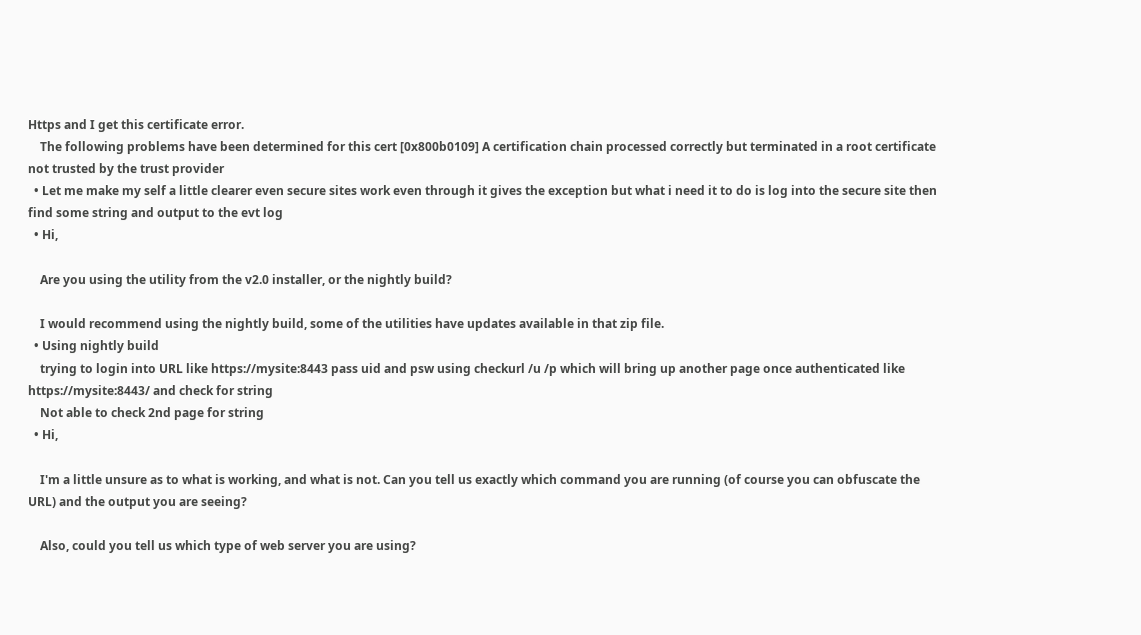Https and I get this certificate error.
    The following problems have been determined for this cert [0x800b0109] A certification chain processed correctly but terminated in a root certificate not trusted by the trust provider
  • Let me make my self a little clearer even secure sites work even through it gives the exception but what i need it to do is log into the secure site then find some string and output to the evt log
  • Hi,

    Are you using the utility from the v2.0 installer, or the nightly build?

    I would recommend using the nightly build, some of the utilities have updates available in that zip file.
  • Using nightly build
    trying to login into URL like https://mysite:8443 pass uid and psw using checkurl /u /p which will bring up another page once authenticated like https://mysite:8443/ and check for string
    Not able to check 2nd page for string
  • Hi,

    I'm a little unsure as to what is working, and what is not. Can you tell us exactly which command you are running (of course you can obfuscate the URL) and the output you are seeing?

    Also, could you tell us which type of web server you are using?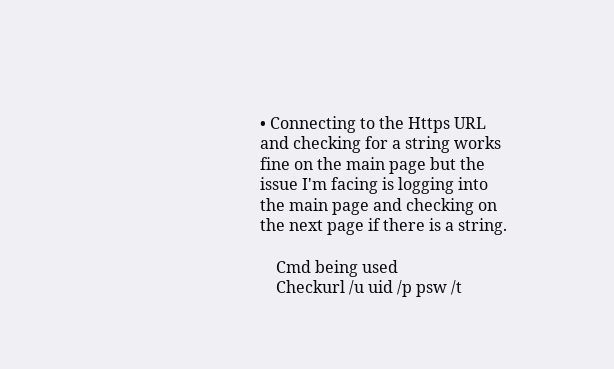• Connecting to the Https URL and checking for a string works fine on the main page but the issue I'm facing is logging into the main page and checking on the next page if there is a string.

    Cmd being used
    Checkurl /u uid /p psw /t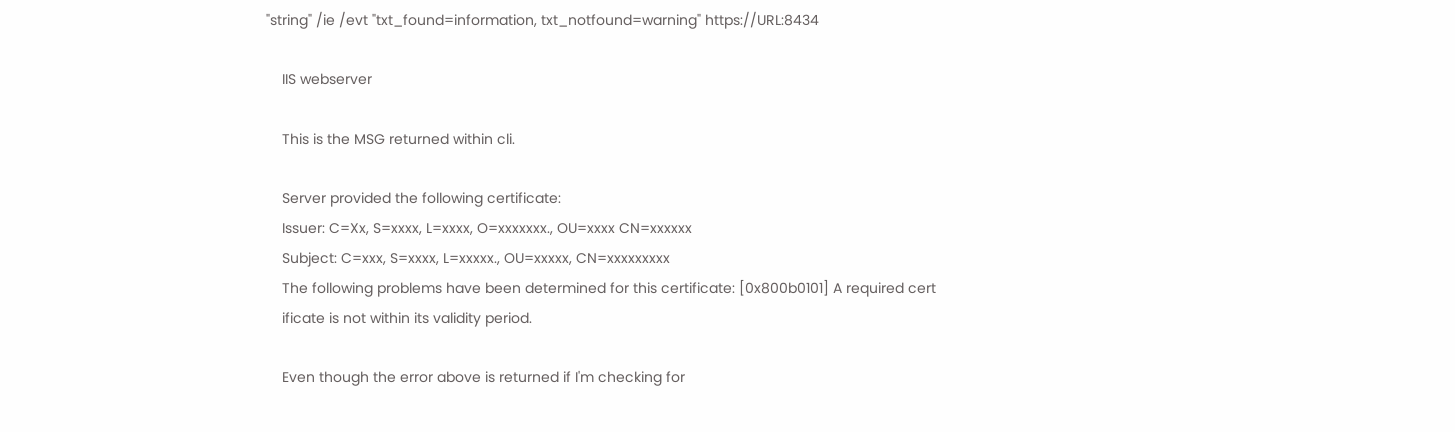"string" /ie /evt "txt_found=information, txt_notfound=warning" https://URL:8434

    IIS webserver

    This is the MSG returned within cli.

    Server provided the following certificate:
    Issuer: C=Xx, S=xxxx, L=xxxx, O=xxxxxxx., OU=xxxx CN=xxxxxx
    Subject: C=xxx, S=xxxx, L=xxxxx., OU=xxxxx, CN=xxxxxxxxx
    The following problems have been determined for this certificate: [0x800b0101] A required cert
    ificate is not within its validity period.

    Even though the error above is returned if I'm checking for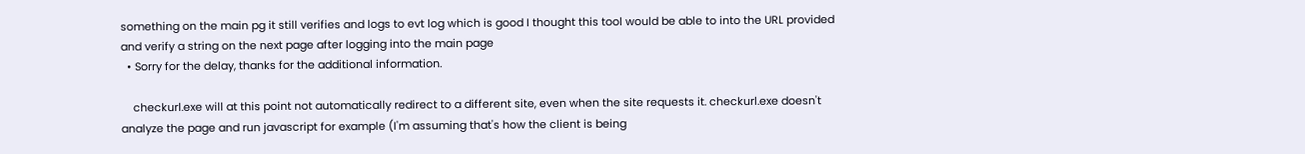something on the main pg it still verifies and logs to evt log which is good I thought this tool would be able to into the URL provided and verify a string on the next page after logging into the main page
  • Sorry for the delay, thanks for the additional information.

    checkurl.exe will at this point not automatically redirect to a different site, even when the site requests it. checkurl.exe doesn't analyze the page and run javascript for example (I'm assuming that's how the client is being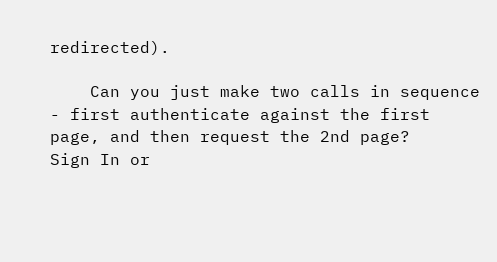redirected).

    Can you just make two calls in sequence - first authenticate against the first page, and then request the 2nd page?
Sign In or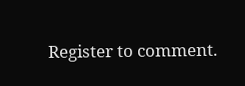Register to comment.